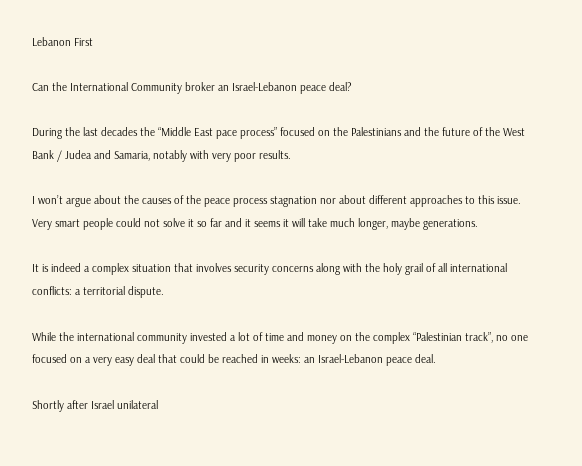Lebanon First

Can the International Community broker an Israel-Lebanon peace deal?

During the last decades the “Middle East pace process” focused on the Palestinians and the future of the West Bank / Judea and Samaria, notably with very poor results.

I won’t argue about the causes of the peace process stagnation nor about different approaches to this issue. Very smart people could not solve it so far and it seems it will take much longer, maybe generations.

It is indeed a complex situation that involves security concerns along with the holy grail of all international conflicts: a territorial dispute.

While the international community invested a lot of time and money on the complex “Palestinian track”, no one focused on a very easy deal that could be reached in weeks: an Israel-Lebanon peace deal.

Shortly after Israel unilateral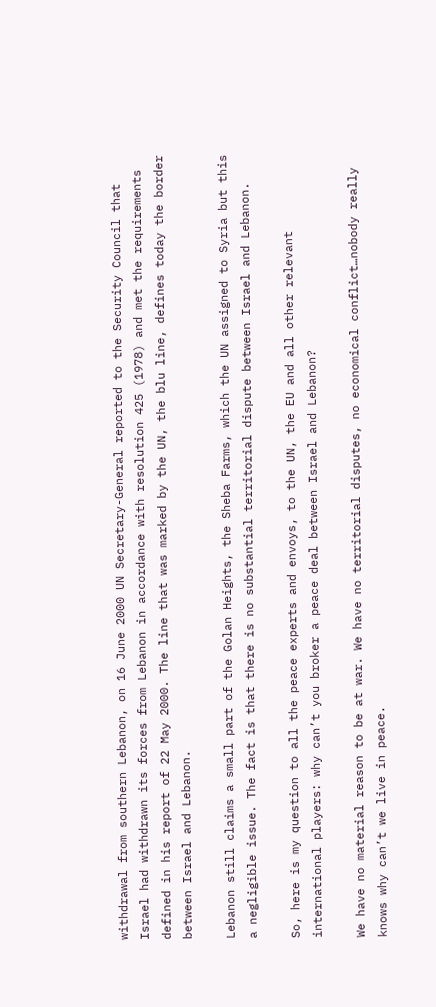withdrawal from southern Lebanon, on 16 June 2000 UN Secretary-General reported to the Security Council that Israel had withdrawn its forces from Lebanon in accordance with resolution 425 (1978) and met the requirements defined in his report of 22 May 2000. The line that was marked by the UN, the blu line, defines today the border between Israel and Lebanon.

Lebanon still claims a small part of the Golan Heights, the Sheba Farms, which the UN assigned to Syria but this a negligible issue. The fact is that there is no substantial territorial dispute between Israel and Lebanon.

So, here is my question to all the peace experts and envoys, to the UN, the EU and all other relevant international players: why can’t you broker a peace deal between Israel and Lebanon?

We have no material reason to be at war. We have no territorial disputes, no economical conflict…nobody really knows why can’t we live in peace.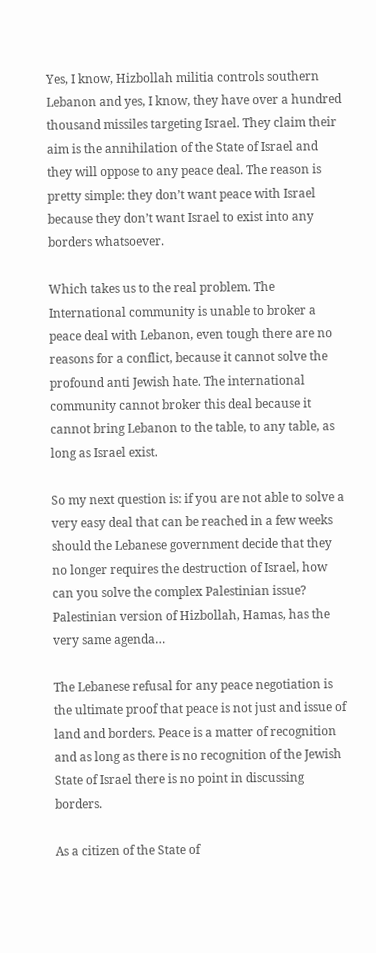Yes, I know, Hizbollah militia controls southern Lebanon and yes, I know, they have over a hundred thousand missiles targeting Israel. They claim their aim is the annihilation of the State of Israel and they will oppose to any peace deal. The reason is pretty simple: they don’t want peace with Israel because they don’t want Israel to exist into any borders whatsoever.

Which takes us to the real problem. The International community is unable to broker a peace deal with Lebanon, even tough there are no reasons for a conflict, because it cannot solve the profound anti Jewish hate. The international community cannot broker this deal because it cannot bring Lebanon to the table, to any table, as long as Israel exist.

So my next question is: if you are not able to solve a very easy deal that can be reached in a few weeks should the Lebanese government decide that they no longer requires the destruction of Israel, how can you solve the complex Palestinian issue? Palestinian version of Hizbollah, Hamas, has the very same agenda…

The Lebanese refusal for any peace negotiation is the ultimate proof that peace is not just and issue of land and borders. Peace is a matter of recognition and as long as there is no recognition of the Jewish State of Israel there is no point in discussing borders.

As a citizen of the State of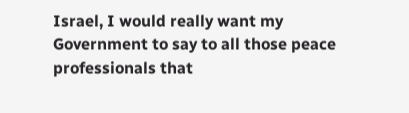Israel, I would really want my Government to say to all those peace professionals that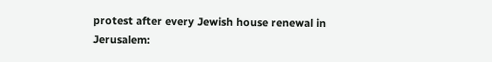protest after every Jewish house renewal in Jerusalem: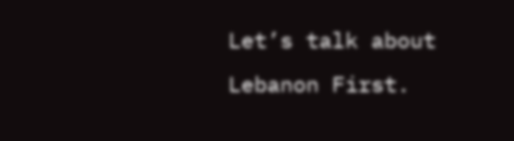Let’s talk about Lebanon First.